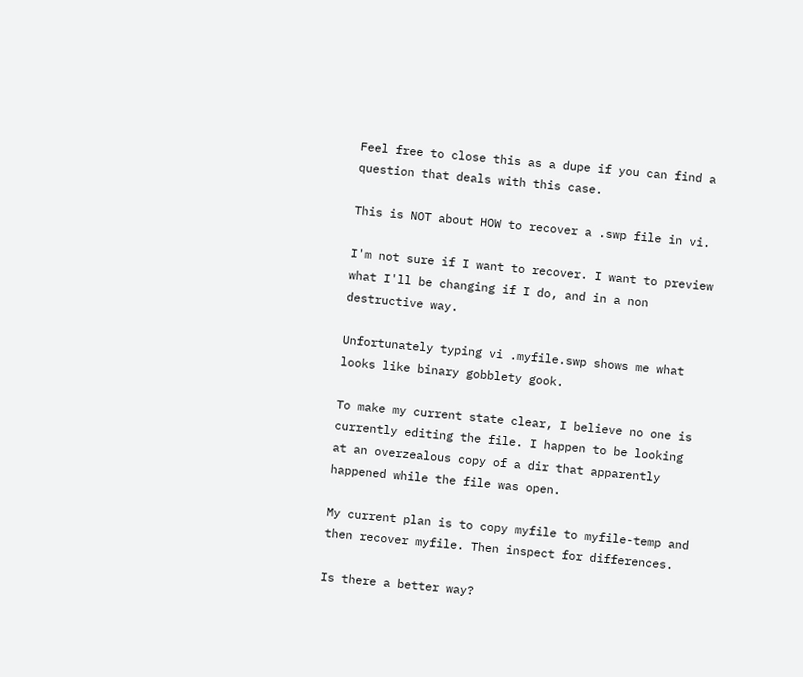Feel free to close this as a dupe if you can find a question that deals with this case.

This is NOT about HOW to recover a .swp file in vi.

I'm not sure if I want to recover. I want to preview what I'll be changing if I do, and in a non destructive way.

Unfortunately typing vi .myfile.swp shows me what looks like binary gobblety gook.

To make my current state clear, I believe no one is currently editing the file. I happen to be looking at an overzealous copy of a dir that apparently happened while the file was open.

My current plan is to copy myfile to myfile-temp and then recover myfile. Then inspect for differences.

Is there a better way?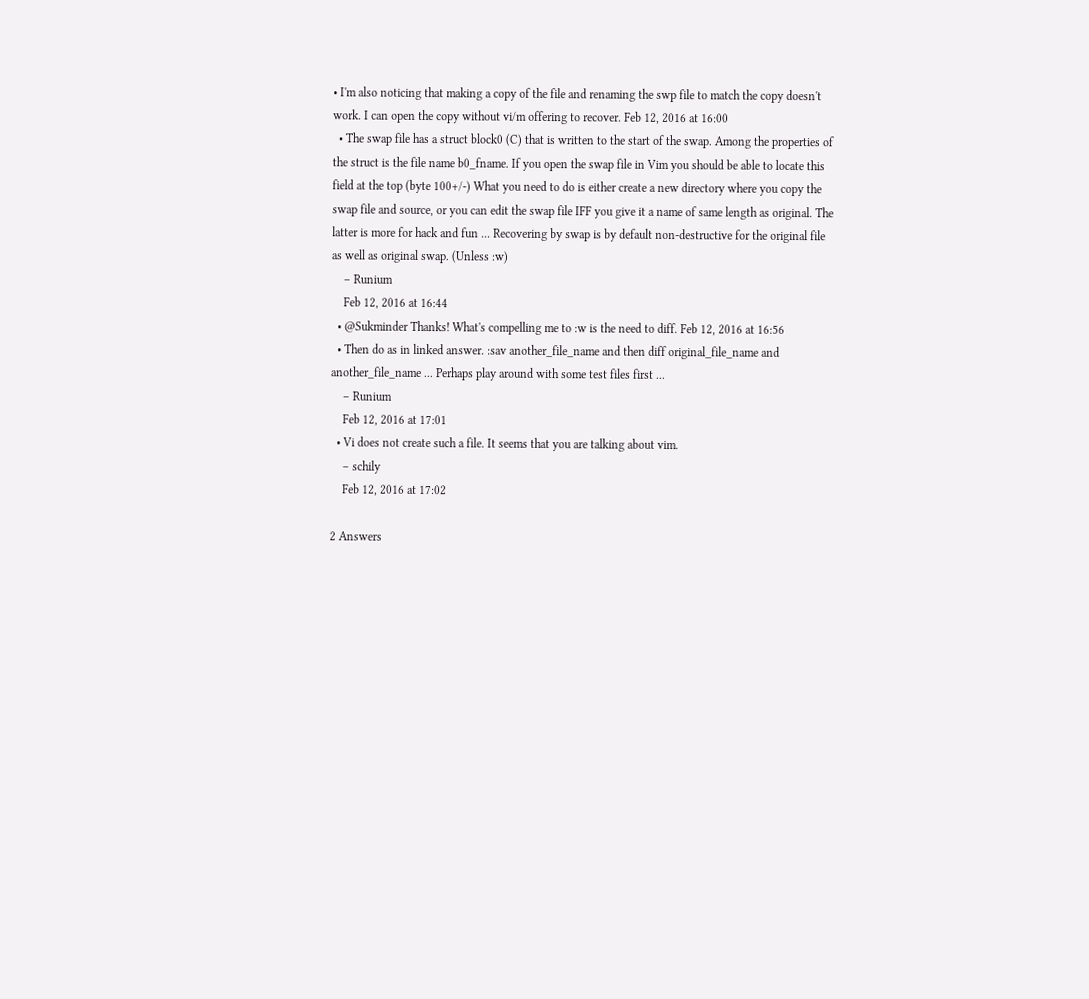• I'm also noticing that making a copy of the file and renaming the swp file to match the copy doesn't work. I can open the copy without vi/m offering to recover. Feb 12, 2016 at 16:00
  • The swap file has a struct block0 (C) that is written to the start of the swap. Among the properties of the struct is the file name b0_fname. If you open the swap file in Vim you should be able to locate this field at the top (byte 100+/-) What you need to do is either create a new directory where you copy the swap file and source, or you can edit the swap file IFF you give it a name of same length as original. The latter is more for hack and fun ... Recovering by swap is by default non-destructive for the original file as well as original swap. (Unless :w)
    – Runium
    Feb 12, 2016 at 16:44
  • @Sukminder Thanks! What's compelling me to :w is the need to diff. Feb 12, 2016 at 16:56
  • Then do as in linked answer. :sav another_file_name and then diff original_file_name and another_file_name ... Perhaps play around with some test files first ...
    – Runium
    Feb 12, 2016 at 17:01
  • Vi does not create such a file. It seems that you are talking about vim.
    – schily
    Feb 12, 2016 at 17:02

2 Answers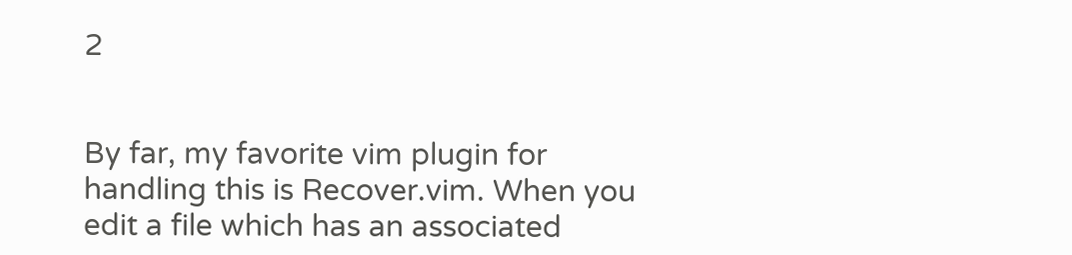2


By far, my favorite vim plugin for handling this is Recover.vim. When you edit a file which has an associated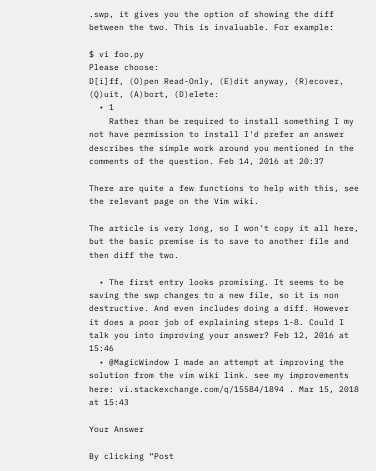.swp, it gives you the option of showing the diff between the two. This is invaluable. For example:

$ vi foo.py
Please choose:
D[i]ff, (O)pen Read-Only, (E)dit anyway, (R)ecover, (Q)uit, (A)bort, (D)elete:
  • 1
    Rather than be required to install something I my not have permission to install I'd prefer an answer describes the simple work around you mentioned in the comments of the question. Feb 14, 2016 at 20:37

There are quite a few functions to help with this, see the relevant page on the Vim wiki.

The article is very long, so I won't copy it all here, but the basic premise is to save to another file and then diff the two.

  • The first entry looks promising. It seems to be saving the swp changes to a new file, so it is non destructive. And even includes doing a diff. However it does a poor job of explaining steps 1-8. Could I talk you into improving your answer? Feb 12, 2016 at 15:46
  • @MagicWindow I made an attempt at improving the solution from the vim wiki link. see my improvements here: vi.stackexchange.com/q/15584/1894 . Mar 15, 2018 at 15:43

Your Answer

By clicking “Post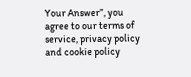Your Answer”, you agree to our terms of service, privacy policy and cookie policy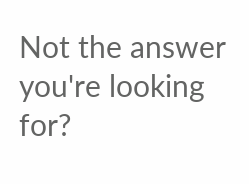Not the answer you're looking for?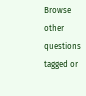Browse other questions tagged or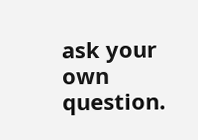ask your own question.